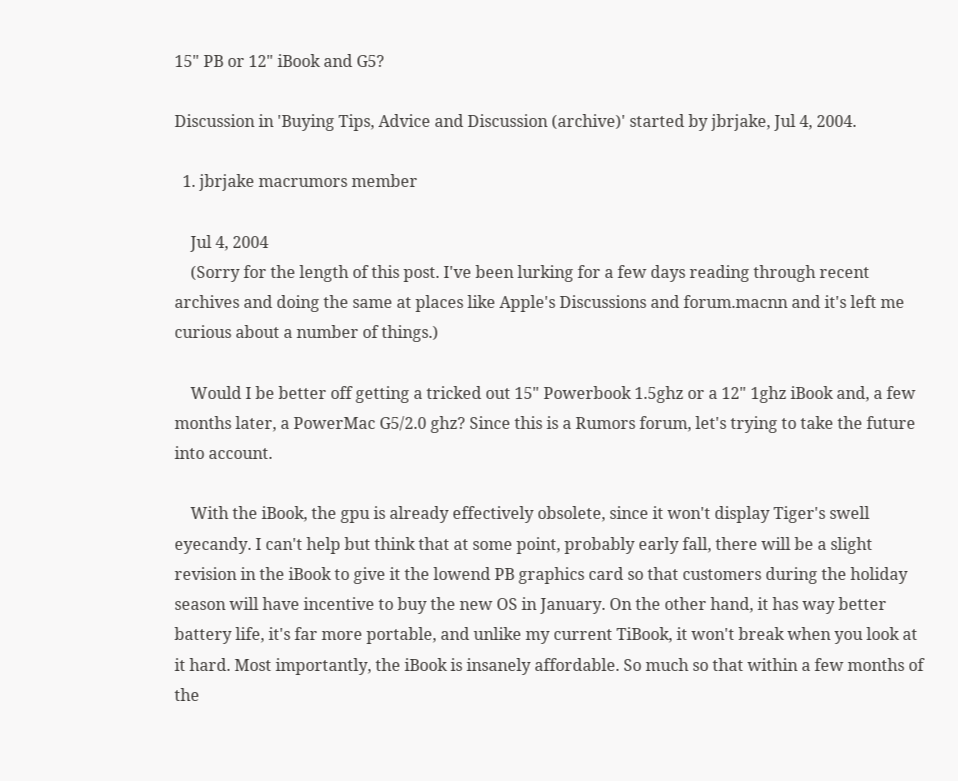15" PB or 12" iBook and G5?

Discussion in 'Buying Tips, Advice and Discussion (archive)' started by jbrjake, Jul 4, 2004.

  1. jbrjake macrumors member

    Jul 4, 2004
    (Sorry for the length of this post. I've been lurking for a few days reading through recent archives and doing the same at places like Apple's Discussions and forum.macnn and it's left me curious about a number of things.)

    Would I be better off getting a tricked out 15" Powerbook 1.5ghz or a 12" 1ghz iBook and, a few months later, a PowerMac G5/2.0 ghz? Since this is a Rumors forum, let's trying to take the future into account.

    With the iBook, the gpu is already effectively obsolete, since it won't display Tiger's swell eyecandy. I can't help but think that at some point, probably early fall, there will be a slight revision in the iBook to give it the lowend PB graphics card so that customers during the holiday season will have incentive to buy the new OS in January. On the other hand, it has way better battery life, it's far more portable, and unlike my current TiBook, it won't break when you look at it hard. Most importantly, the iBook is insanely affordable. So much so that within a few months of the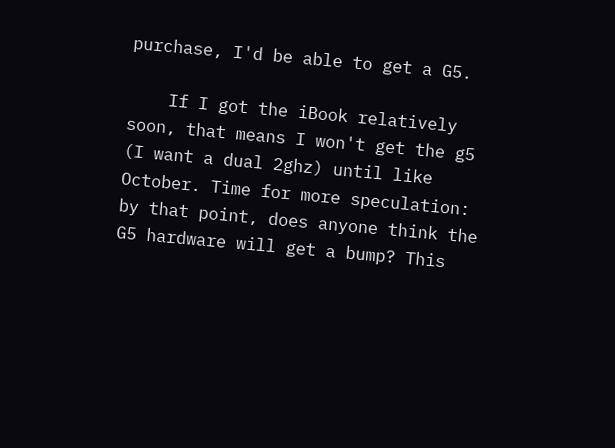purchase, I'd be able to get a G5.

    If I got the iBook relatively soon, that means I won't get the g5 (I want a dual 2ghz) until like October. Time for more speculation: by that point, does anyone think the G5 hardware will get a bump? This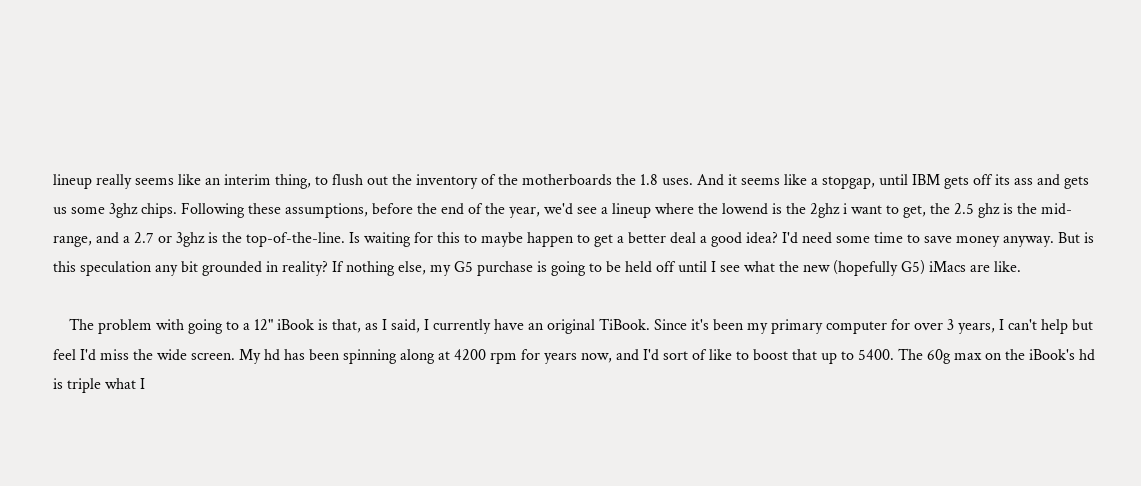lineup really seems like an interim thing, to flush out the inventory of the motherboards the 1.8 uses. And it seems like a stopgap, until IBM gets off its ass and gets us some 3ghz chips. Following these assumptions, before the end of the year, we'd see a lineup where the lowend is the 2ghz i want to get, the 2.5 ghz is the mid-range, and a 2.7 or 3ghz is the top-of-the-line. Is waiting for this to maybe happen to get a better deal a good idea? I'd need some time to save money anyway. But is this speculation any bit grounded in reality? If nothing else, my G5 purchase is going to be held off until I see what the new (hopefully G5) iMacs are like.

    The problem with going to a 12" iBook is that, as I said, I currently have an original TiBook. Since it's been my primary computer for over 3 years, I can't help but feel I'd miss the wide screen. My hd has been spinning along at 4200 rpm for years now, and I'd sort of like to boost that up to 5400. The 60g max on the iBook's hd is triple what I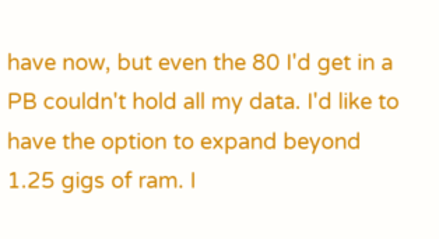have now, but even the 80 I'd get in a PB couldn't hold all my data. I'd like to have the option to expand beyond 1.25 gigs of ram. I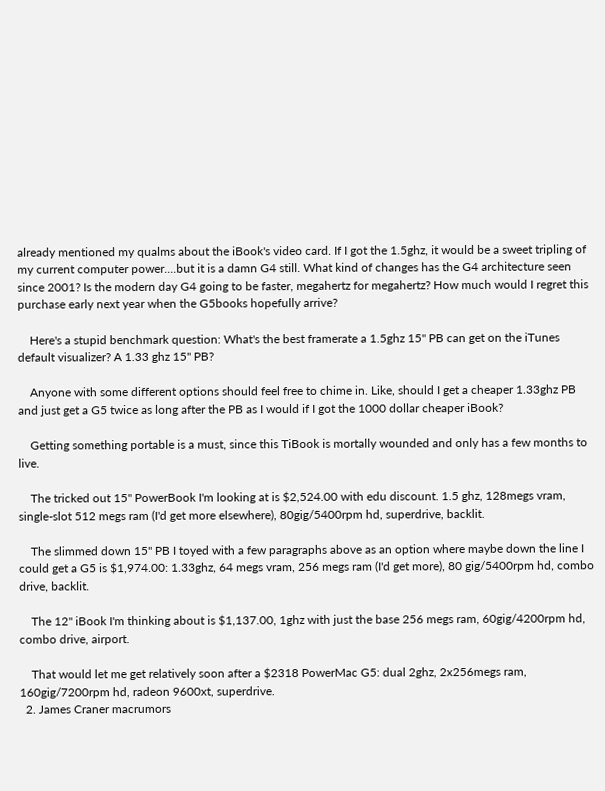already mentioned my qualms about the iBook's video card. If I got the 1.5ghz, it would be a sweet tripling of my current computer power....but it is a damn G4 still. What kind of changes has the G4 architecture seen since 2001? Is the modern day G4 going to be faster, megahertz for megahertz? How much would I regret this purchase early next year when the G5books hopefully arrive?

    Here's a stupid benchmark question: What's the best framerate a 1.5ghz 15" PB can get on the iTunes default visualizer? A 1.33 ghz 15" PB?

    Anyone with some different options should feel free to chime in. Like, should I get a cheaper 1.33ghz PB and just get a G5 twice as long after the PB as I would if I got the 1000 dollar cheaper iBook?

    Getting something portable is a must, since this TiBook is mortally wounded and only has a few months to live.

    The tricked out 15" PowerBook I'm looking at is $2,524.00 with edu discount. 1.5 ghz, 128megs vram, single-slot 512 megs ram (I'd get more elsewhere), 80gig/5400rpm hd, superdrive, backlit.

    The slimmed down 15" PB I toyed with a few paragraphs above as an option where maybe down the line I could get a G5 is $1,974.00: 1.33ghz, 64 megs vram, 256 megs ram (I'd get more), 80 gig/5400rpm hd, combo drive, backlit.

    The 12" iBook I'm thinking about is $1,137.00, 1ghz with just the base 256 megs ram, 60gig/4200rpm hd, combo drive, airport.

    That would let me get relatively soon after a $2318 PowerMac G5: dual 2ghz, 2x256megs ram, 160gig/7200rpm hd, radeon 9600xt, superdrive.
  2. James Craner macrumors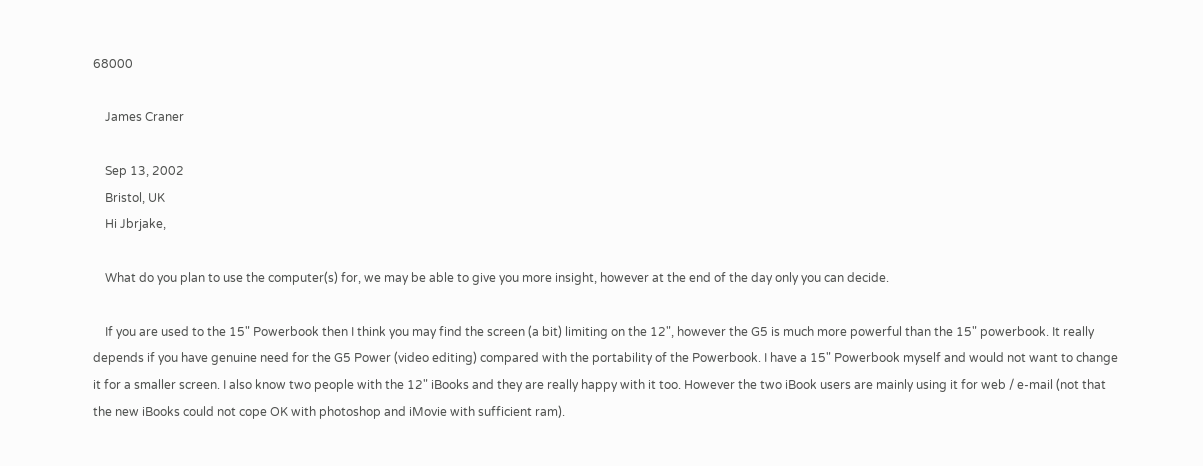68000

    James Craner

    Sep 13, 2002
    Bristol, UK
    Hi Jbrjake,

    What do you plan to use the computer(s) for, we may be able to give you more insight, however at the end of the day only you can decide.

    If you are used to the 15" Powerbook then I think you may find the screen (a bit) limiting on the 12", however the G5 is much more powerful than the 15" powerbook. It really depends if you have genuine need for the G5 Power (video editing) compared with the portability of the Powerbook. I have a 15" Powerbook myself and would not want to change it for a smaller screen. I also know two people with the 12" iBooks and they are really happy with it too. However the two iBook users are mainly using it for web / e-mail (not that the new iBooks could not cope OK with photoshop and iMovie with sufficient ram).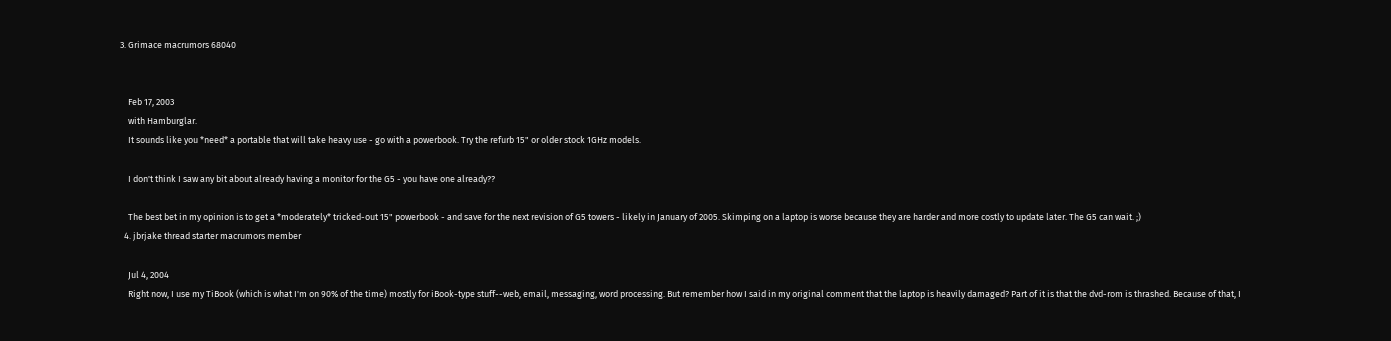3. Grimace macrumors 68040


    Feb 17, 2003
    with Hamburglar.
    It sounds like you *need* a portable that will take heavy use - go with a powerbook. Try the refurb 15" or older stock 1GHz models.

    I don't think I saw any bit about already having a monitor for the G5 - you have one already??

    The best bet in my opinion is to get a *moderately* tricked-out 15" powerbook - and save for the next revision of G5 towers - likely in January of 2005. Skimping on a laptop is worse because they are harder and more costly to update later. The G5 can wait. ;)
  4. jbrjake thread starter macrumors member

    Jul 4, 2004
    Right now, I use my TiBook (which is what I'm on 90% of the time) mostly for iBook-type stuff--web, email, messaging, word processing. But remember how I said in my original comment that the laptop is heavily damaged? Part of it is that the dvd-rom is thrashed. Because of that, I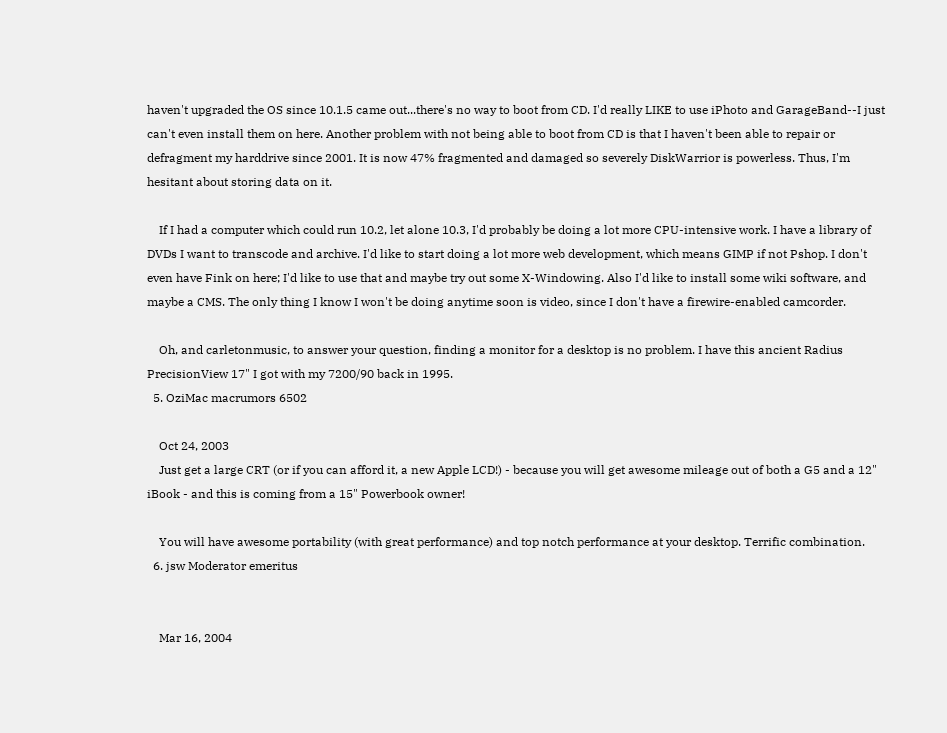haven't upgraded the OS since 10.1.5 came out...there's no way to boot from CD. I'd really LIKE to use iPhoto and GarageBand--I just can't even install them on here. Another problem with not being able to boot from CD is that I haven't been able to repair or defragment my harddrive since 2001. It is now 47% fragmented and damaged so severely DiskWarrior is powerless. Thus, I'm hesitant about storing data on it.

    If I had a computer which could run 10.2, let alone 10.3, I'd probably be doing a lot more CPU-intensive work. I have a library of DVDs I want to transcode and archive. I'd like to start doing a lot more web development, which means GIMP if not Pshop. I don't even have Fink on here; I'd like to use that and maybe try out some X-Windowing. Also I'd like to install some wiki software, and maybe a CMS. The only thing I know I won't be doing anytime soon is video, since I don't have a firewire-enabled camcorder.

    Oh, and carletonmusic, to answer your question, finding a monitor for a desktop is no problem. I have this ancient Radius PrecisionView 17" I got with my 7200/90 back in 1995.
  5. OziMac macrumors 6502

    Oct 24, 2003
    Just get a large CRT (or if you can afford it, a new Apple LCD!) - because you will get awesome mileage out of both a G5 and a 12" iBook - and this is coming from a 15" Powerbook owner!

    You will have awesome portability (with great performance) and top notch performance at your desktop. Terrific combination.
  6. jsw Moderator emeritus


    Mar 16, 2004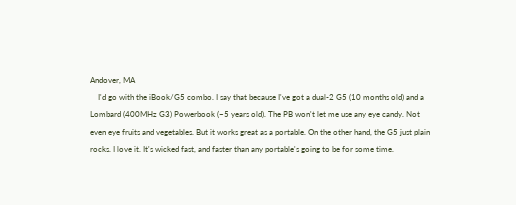Andover, MA
    I'd go with the iBook/G5 combo. I say that because I've got a dual-2 G5 (10 months old) and a Lombard (400MHz G3) Powerbook (~5 years old). The PB won't let me use any eye candy. Not even eye fruits and vegetables. But it works great as a portable. On the other hand, the G5 just plain rocks. I love it. It's wicked fast, and faster than any portable's going to be for some time.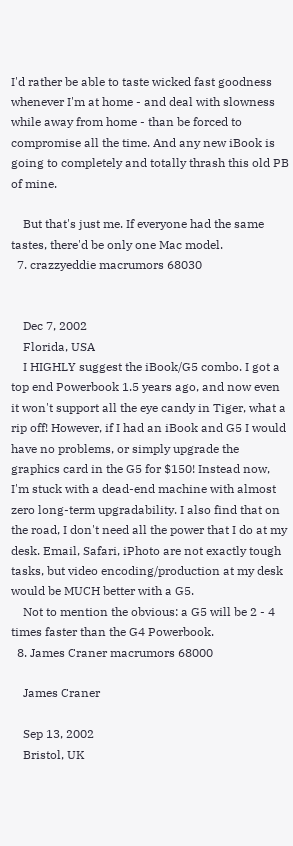I'd rather be able to taste wicked fast goodness whenever I'm at home - and deal with slowness while away from home - than be forced to compromise all the time. And any new iBook is going to completely and totally thrash this old PB of mine.

    But that's just me. If everyone had the same tastes, there'd be only one Mac model.
  7. crazzyeddie macrumors 68030


    Dec 7, 2002
    Florida, USA
    I HIGHLY suggest the iBook/G5 combo. I got a top end Powerbook 1.5 years ago, and now even it won't support all the eye candy in Tiger, what a rip off! However, if I had an iBook and G5 I would have no problems, or simply upgrade the graphics card in the G5 for $150! Instead now, I'm stuck with a dead-end machine with almost zero long-term upgradability. I also find that on the road, I don't need all the power that I do at my desk. Email, Safari, iPhoto are not exactly tough tasks, but video encoding/production at my desk would be MUCH better with a G5.
    Not to mention the obvious: a G5 will be 2 - 4 times faster than the G4 Powerbook.
  8. James Craner macrumors 68000

    James Craner

    Sep 13, 2002
    Bristol, UK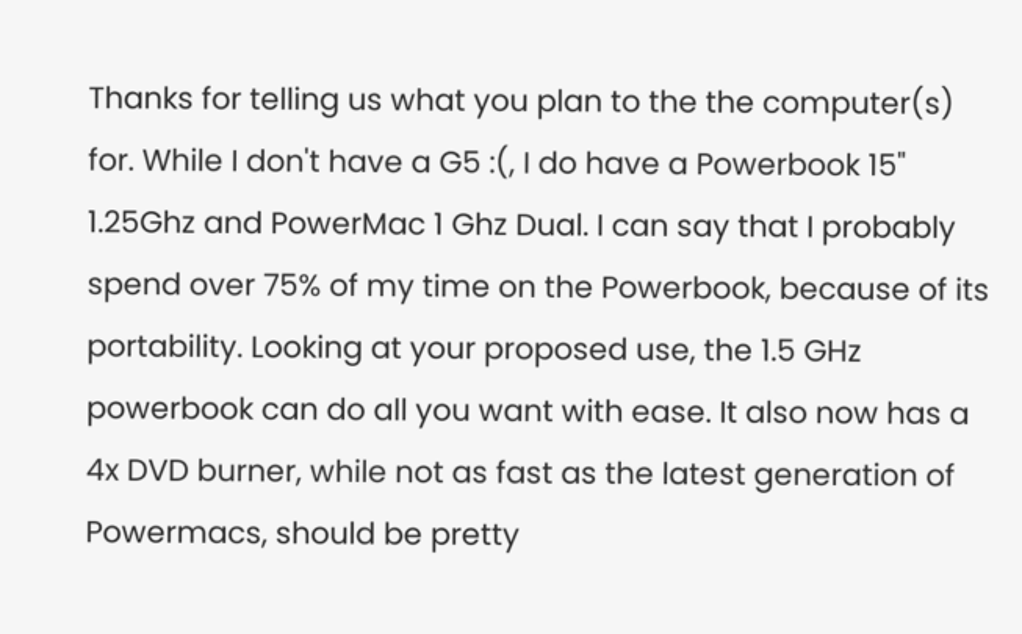Thanks for telling us what you plan to the the computer(s) for. While I don't have a G5 :(, I do have a Powerbook 15" 1.25Ghz and PowerMac 1 Ghz Dual. I can say that I probably spend over 75% of my time on the Powerbook, because of its portability. Looking at your proposed use, the 1.5 GHz powerbook can do all you want with ease. It also now has a 4x DVD burner, while not as fast as the latest generation of Powermacs, should be pretty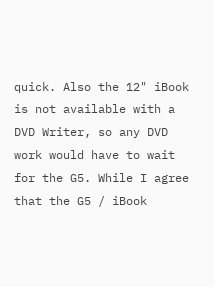quick. Also the 12" iBook is not available with a DVD Writer, so any DVD work would have to wait for the G5. While I agree that the G5 / iBook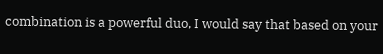combination is a powerful duo, I would say that based on your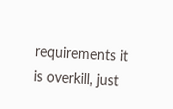requirements it is overkill, just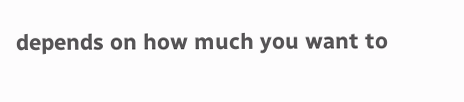depends on how much you want to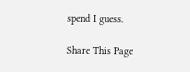spend I guess.

Share This Page